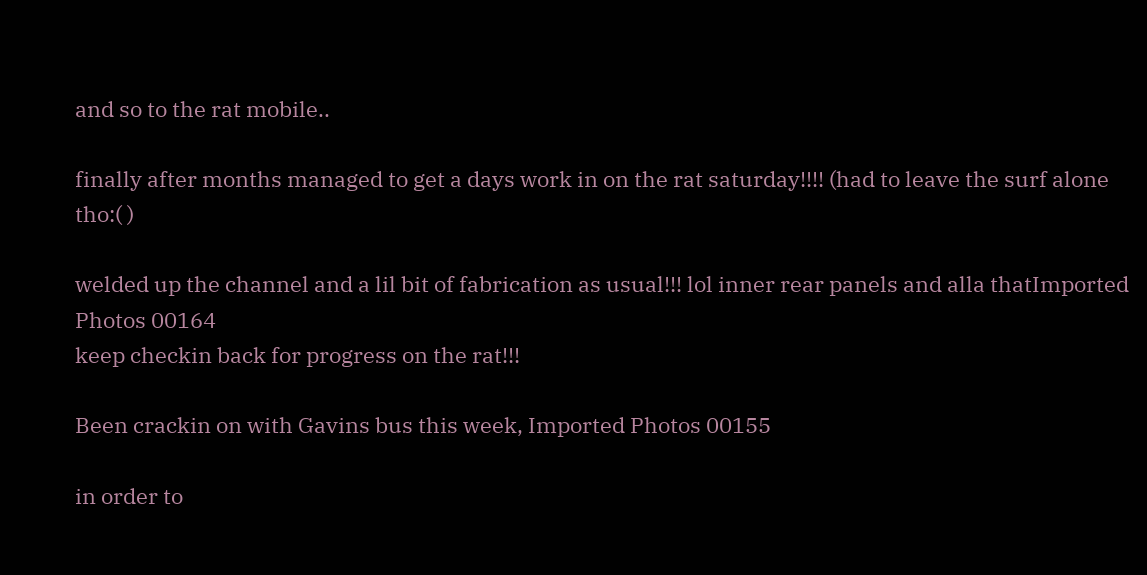and so to the rat mobile..

finally after months managed to get a days work in on the rat saturday!!!! (had to leave the surf alone tho:( )

welded up the channel and a lil bit of fabrication as usual!!! lol inner rear panels and alla thatImported Photos 00164
keep checkin back for progress on the rat!!!

Been crackin on with Gavins bus this week, Imported Photos 00155

in order to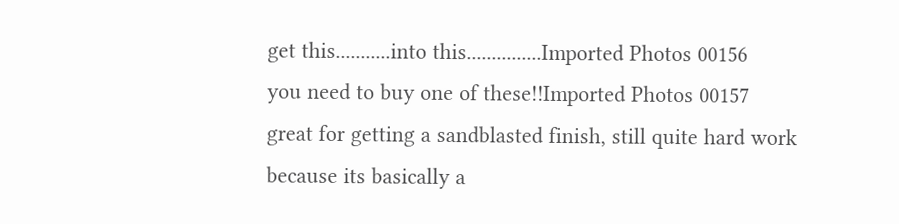get this...........into this...............Imported Photos 00156
you need to buy one of these!!Imported Photos 00157
great for getting a sandblasted finish, still quite hard work because its basically a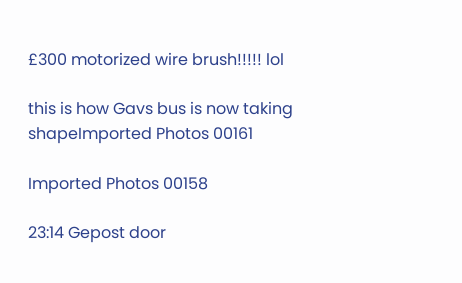£300 motorized wire brush!!!!! lol

this is how Gavs bus is now taking shapeImported Photos 00161

Imported Photos 00158

23:14 Gepost door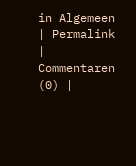in Algemeen | Permalink | Commentaren (0) |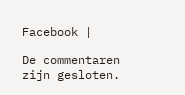Facebook |

De commentaren zijn gesloten.